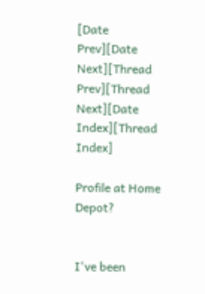[Date Prev][Date Next][Thread Prev][Thread Next][Date Index][Thread Index]

Profile at Home Depot?


I've been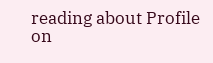reading about Profile on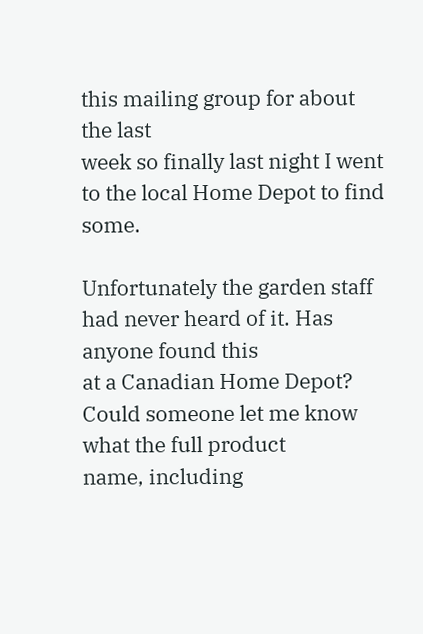this mailing group for about the last
week so finally last night I went to the local Home Depot to find some.

Unfortunately the garden staff had never heard of it. Has anyone found this
at a Canadian Home Depot? Could someone let me know what the full product
name, including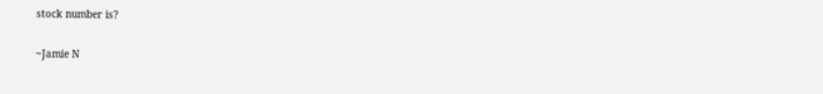stock number is?

~Jamie N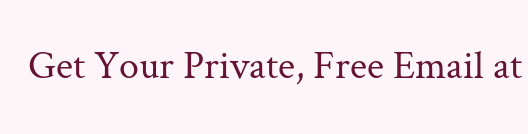Get Your Private, Free Email at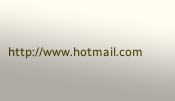http://www.hotmail.com